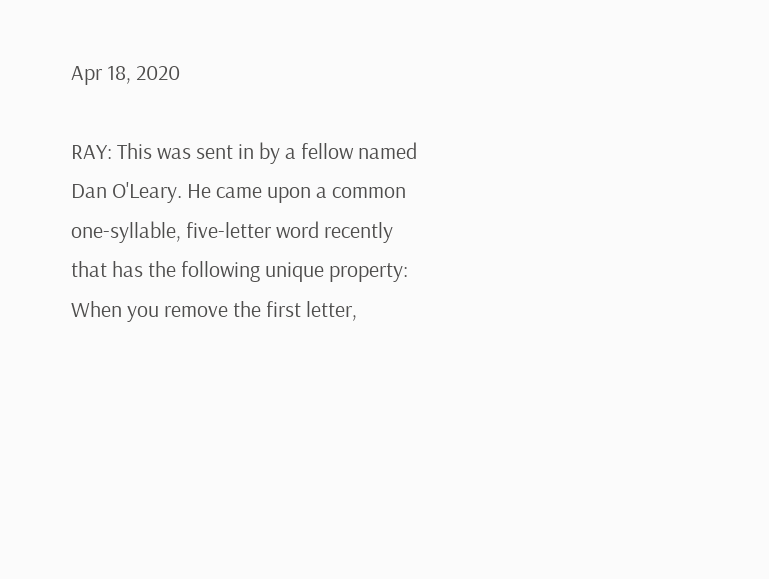Apr 18, 2020

RAY: This was sent in by a fellow named Dan O'Leary. He came upon a common one-syllable, five-letter word recently that has the following unique property: When you remove the first letter,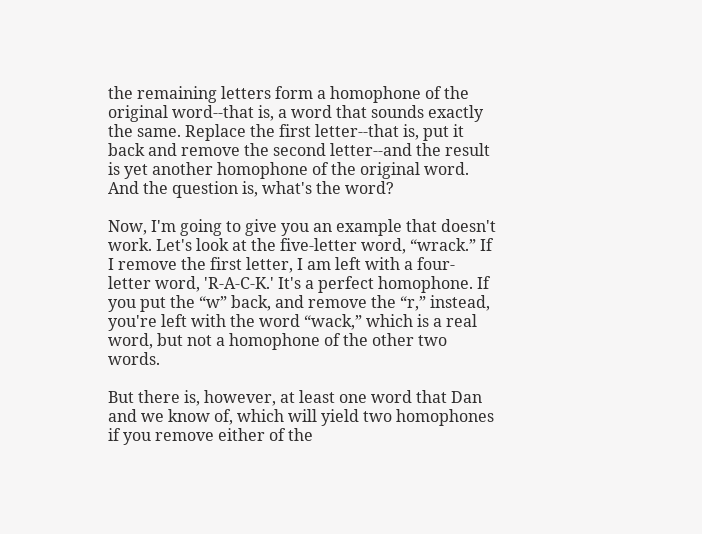the remaining letters form a homophone of the original word--that is, a word that sounds exactly the same. Replace the first letter--that is, put it back and remove the second letter--and the result is yet another homophone of the original word. And the question is, what's the word?

Now, I'm going to give you an example that doesn't work. Let's look at the five-letter word, “wrack.” If I remove the first letter, I am left with a four-letter word, 'R-A-C-K.' It's a perfect homophone. If you put the “w” back, and remove the “r,” instead, you're left with the word “wack,” which is a real word, but not a homophone of the other two words.

But there is, however, at least one word that Dan and we know of, which will yield two homophones if you remove either of the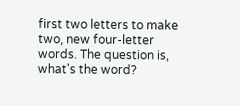first two letters to make two, new four-letter words. The question is, what's the word?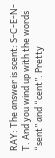RAY: The answer is scent: S-C-E-N-T. And you wind up with the words “sent” and “cent”. Pretty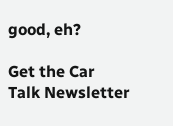good, eh?

Get the Car Talk Newsletter